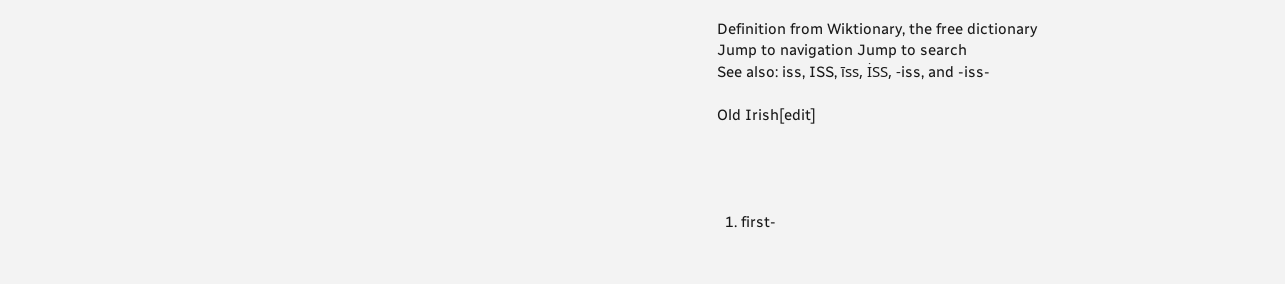Definition from Wiktionary, the free dictionary
Jump to navigation Jump to search
See also: iss, ISS, īss, İSS, -iss, and -iss-

Old Irish[edit]




  1. first-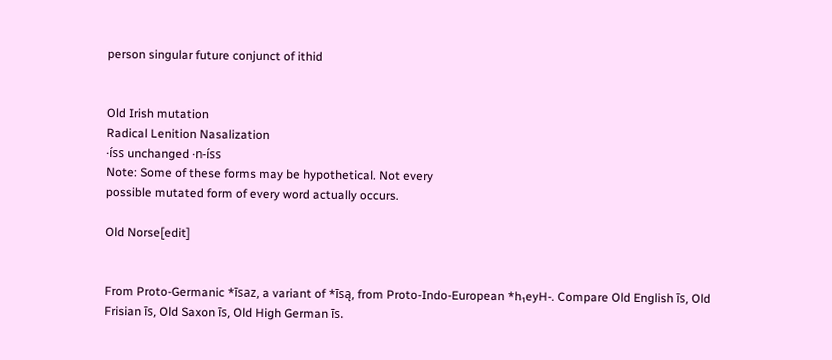person singular future conjunct of ithid


Old Irish mutation
Radical Lenition Nasalization
·íss unchanged ·n-íss
Note: Some of these forms may be hypothetical. Not every
possible mutated form of every word actually occurs.

Old Norse[edit]


From Proto-Germanic *īsaz, a variant of *īsą, from Proto-Indo-European *h₁eyH-. Compare Old English īs, Old Frisian īs, Old Saxon īs, Old High German īs.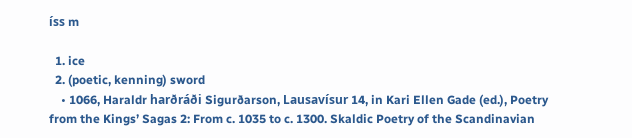íss m

  1. ice
  2. (poetic, kenning) sword
    • 1066, Haraldr harðráði Sigurðarson, Lausavísur 14, in Kari Ellen Gade (ed.), Poetry from the Kings’ Sagas 2: From c. 1035 to c. 1300. Skaldic Poetry of the Scandinavian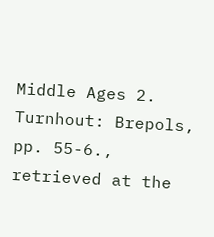Middle Ages 2. Turnhout: Brepols, pp. 55-6., retrieved at the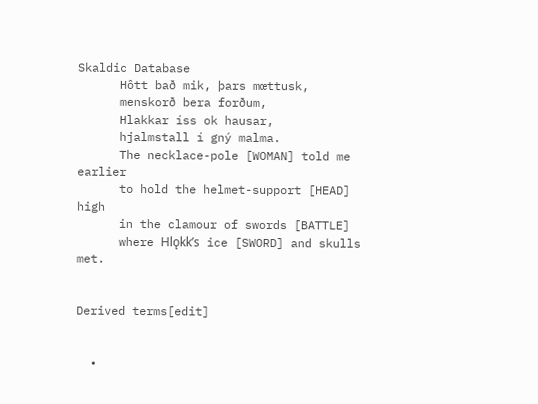Skaldic Database
      Hôtt bað mik, þars mœttusk,
      menskorð bera forðum,
      Hlakkar íss ok hausar,
      hjalmstall í gný malma.
      The necklace-pole [WOMAN] told me earlier
      to hold the helmet-support [HEAD] high
      in the clamour of swords [BATTLE]
      where Hlǫkk’s ice [SWORD] and skulls met.


Derived terms[edit]


  •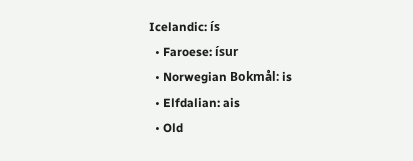Icelandic: ís
  • Faroese: ísur
  • Norwegian Bokmål: is
  • Elfdalian: ais
  • Old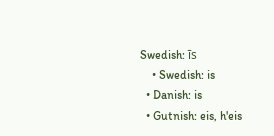Swedish: īs
    • Swedish: is
  • Danish: is
  • Gutnish: eis, h'eis